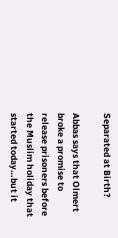Separated at Birth?

Abbas says that Olmert broke a promise to release prisoners before the Muslim holiday that started today…but it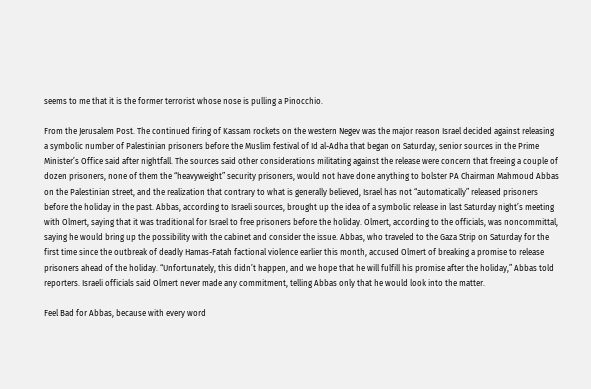seems to me that it is the former terrorist whose nose is pulling a Pinocchio.

From the Jerusalem Post. The continued firing of Kassam rockets on the western Negev was the major reason Israel decided against releasing a symbolic number of Palestinian prisoners before the Muslim festival of Id al-Adha that began on Saturday, senior sources in the Prime Minister’s Office said after nightfall. The sources said other considerations militating against the release were concern that freeing a couple of dozen prisoners, none of them the “heavyweight” security prisoners, would not have done anything to bolster PA Chairman Mahmoud Abbas on the Palestinian street, and the realization that contrary to what is generally believed, Israel has not “automatically” released prisoners before the holiday in the past. Abbas, according to Israeli sources, brought up the idea of a symbolic release in last Saturday night’s meeting with Olmert, saying that it was traditional for Israel to free prisoners before the holiday. Olmert, according to the officials, was noncommittal, saying he would bring up the possibility with the cabinet and consider the issue. Abbas, who traveled to the Gaza Strip on Saturday for the first time since the outbreak of deadly Hamas-Fatah factional violence earlier this month, accused Olmert of breaking a promise to release prisoners ahead of the holiday. “Unfortunately, this didn’t happen, and we hope that he will fulfill his promise after the holiday,” Abbas told reporters. Israeli officials said Olmert never made any commitment, telling Abbas only that he would look into the matter.

Feel Bad for Abbas, because with every word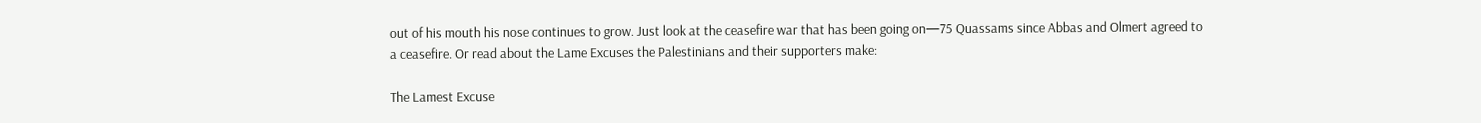out of his mouth his nose continues to grow. Just look at the ceasefire war that has been going on—75 Quassams since Abbas and Olmert agreed to a ceasefire. Or read about the Lame Excuses the Palestinians and their supporters make:

The Lamest Excuse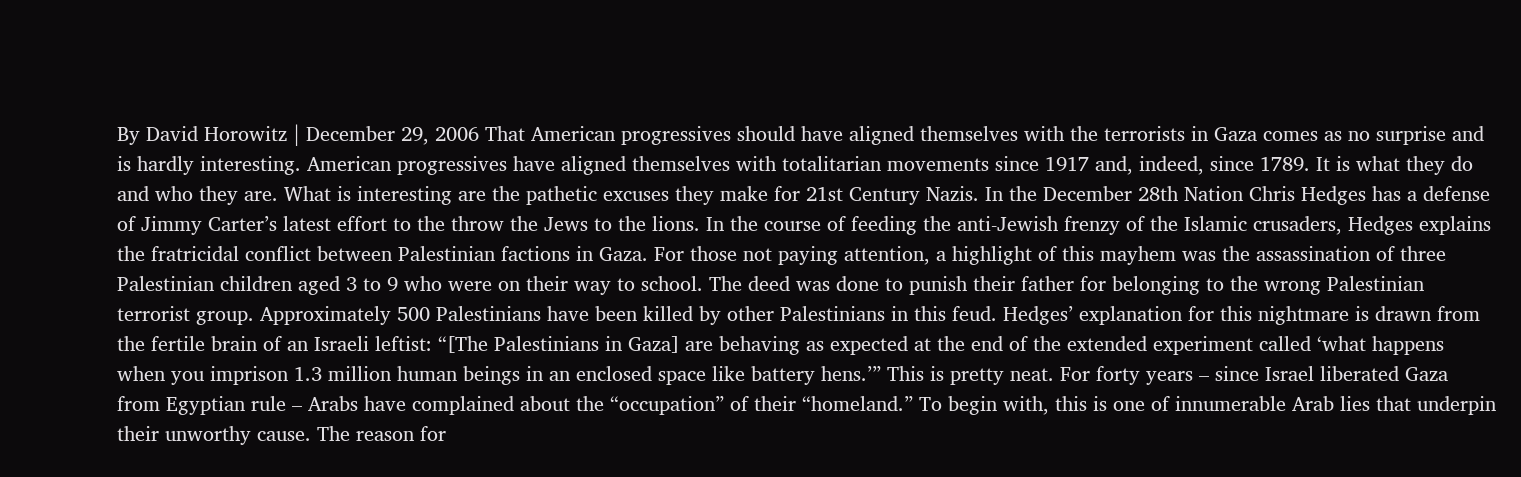By David Horowitz | December 29, 2006 That American progressives should have aligned themselves with the terrorists in Gaza comes as no surprise and is hardly interesting. American progressives have aligned themselves with totalitarian movements since 1917 and, indeed, since 1789. It is what they do and who they are. What is interesting are the pathetic excuses they make for 21st Century Nazis. In the December 28th Nation Chris Hedges has a defense of Jimmy Carter’s latest effort to the throw the Jews to the lions. In the course of feeding the anti-Jewish frenzy of the Islamic crusaders, Hedges explains the fratricidal conflict between Palestinian factions in Gaza. For those not paying attention, a highlight of this mayhem was the assassination of three Palestinian children aged 3 to 9 who were on their way to school. The deed was done to punish their father for belonging to the wrong Palestinian terrorist group. Approximately 500 Palestinians have been killed by other Palestinians in this feud. Hedges’ explanation for this nightmare is drawn from the fertile brain of an Israeli leftist: “[The Palestinians in Gaza] are behaving as expected at the end of the extended experiment called ‘what happens when you imprison 1.3 million human beings in an enclosed space like battery hens.’” This is pretty neat. For forty years – since Israel liberated Gaza from Egyptian rule – Arabs have complained about the “occupation” of their “homeland.” To begin with, this is one of innumerable Arab lies that underpin their unworthy cause. The reason for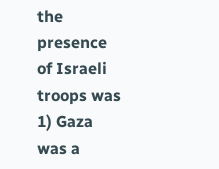the presence of Israeli troops was 1) Gaza was a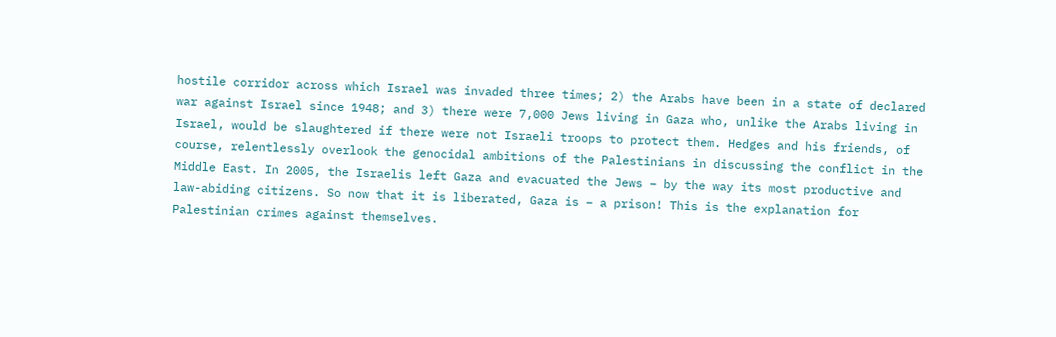hostile corridor across which Israel was invaded three times; 2) the Arabs have been in a state of declared war against Israel since 1948; and 3) there were 7,000 Jews living in Gaza who, unlike the Arabs living in Israel, would be slaughtered if there were not Israeli troops to protect them. Hedges and his friends, of course, relentlessly overlook the genocidal ambitions of the Palestinians in discussing the conflict in the Middle East. In 2005, the Israelis left Gaza and evacuated the Jews – by the way its most productive and law-abiding citizens. So now that it is liberated, Gaza is – a prison! This is the explanation for Palestinian crimes against themselves.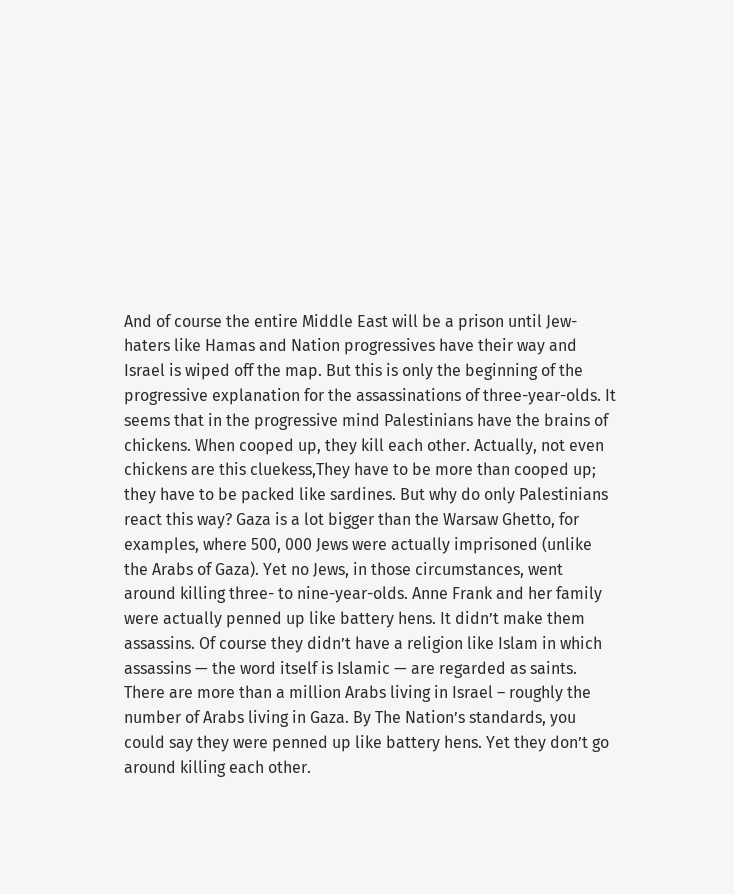And of course the entire Middle East will be a prison until Jew-haters like Hamas and Nation progressives have their way and Israel is wiped off the map. But this is only the beginning of the progressive explanation for the assassinations of three-year-olds. It seems that in the progressive mind Palestinians have the brains of chickens. When cooped up, they kill each other. Actually, not even chickens are this cluekess,They have to be more than cooped up; they have to be packed like sardines. But why do only Palestinians react this way? Gaza is a lot bigger than the Warsaw Ghetto, for examples, where 500, 000 Jews were actually imprisoned (unlike the Arabs of Gaza). Yet no Jews, in those circumstances, went around killing three- to nine-year-olds. Anne Frank and her family were actually penned up like battery hens. It didn’t make them assassins. Of course they didn’t have a religion like Islam in which assassins — the word itself is Islamic — are regarded as saints. There are more than a million Arabs living in Israel – roughly the number of Arabs living in Gaza. By The Nation’s standards, you could say they were penned up like battery hens. Yet they don’t go around killing each other.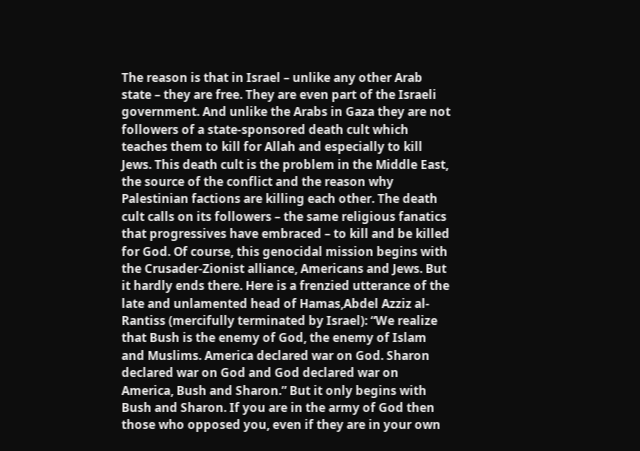The reason is that in Israel – unlike any other Arab state – they are free. They are even part of the Israeli government. And unlike the Arabs in Gaza they are not followers of a state-sponsored death cult which teaches them to kill for Allah and especially to kill Jews. This death cult is the problem in the Middle East, the source of the conflict and the reason why Palestinian factions are killing each other. The death cult calls on its followers – the same religious fanatics that progressives have embraced – to kill and be killed for God. Of course, this genocidal mission begins with the Crusader-Zionist alliance, Americans and Jews. But it hardly ends there. Here is a frenzied utterance of the late and unlamented head of Hamas,Abdel Azziz al-Rantiss (mercifully terminated by Israel): “We realize that Bush is the enemy of God, the enemy of Islam and Muslims. America declared war on God. Sharon declared war on God and God declared war on America, Bush and Sharon.” But it only begins with Bush and Sharon. If you are in the army of God then those who opposed you, even if they are in your own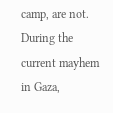camp, are not. During the current mayhem in Gaza,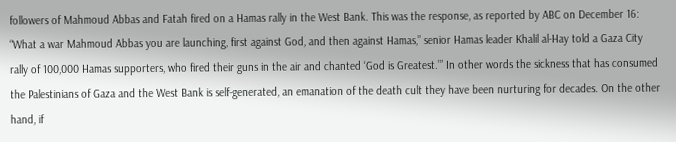followers of Mahmoud Abbas and Fatah fired on a Hamas rally in the West Bank. This was the response, as reported by ABC on December 16: “What a war Mahmoud Abbas you are launching, first against God, and then against Hamas,” senior Hamas leader Khalil al-Hay told a Gaza City rally of 100,000 Hamas supporters, who fired their guns in the air and chanted ‘God is Greatest.’” In other words the sickness that has consumed the Palestinians of Gaza and the West Bank is self-generated, an emanation of the death cult they have been nurturing for decades. On the other hand, if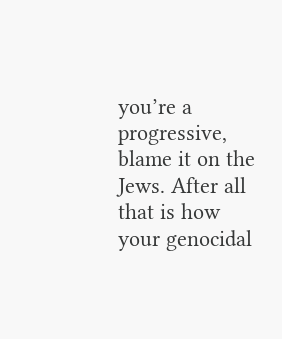you’re a progressive, blame it on the Jews. After all that is how your genocidal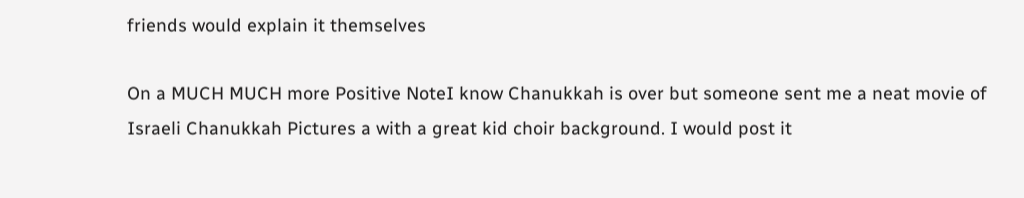friends would explain it themselves

On a MUCH MUCH more Positive NoteI know Chanukkah is over but someone sent me a neat movie of Israeli Chanukkah Pictures a with a great kid choir background. I would post it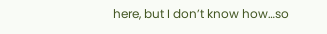here, but I don’t know how…so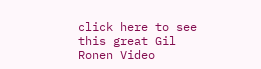click here to see this great Gil Ronen Video